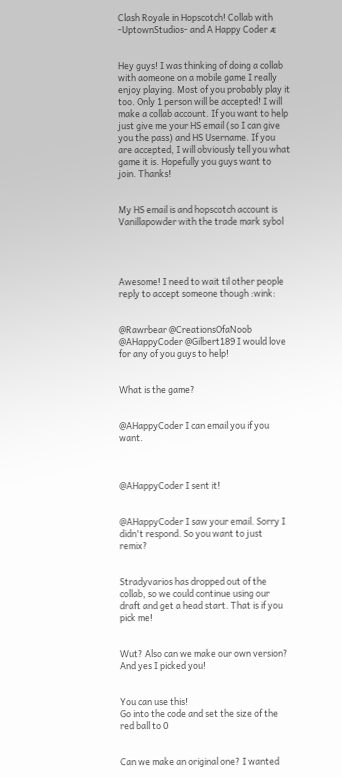Clash Royale in Hopscotch! Collab with -UptownStudios- and A Happy Coder ᴁ


Hey guys! I was thinking of doing a collab with aomeone on a mobile game I really enjoy playing. Most of you probably play it too. Only 1 person will be accepted! I will make a collab account. If you want to help just give me your HS email (so I can give you the pass) and HS Username. If you are accepted, I will obviously tell you what game it is. Hopefully you guys want to join. Thanks!


My HS email is and hopscotch account is Vanillapowder with the trade mark sybol




Awesome! I need to wait til other people reply to accept someone though :wink:


@Rawrbear @CreationsOfaNoob @AHappyCoder @Gilbert189 I would love for any of you guys to help!


What is the game?


@AHappyCoder I can email you if you want.



@AHappyCoder I sent it!


@AHappyCoder I saw your email. Sorry I didn't respond. So you want to just remix?


Stradyvarios has dropped out of the collab, so we could continue using our draft and get a head start. That is if you pick me!


Wut? Also can we make our own version? And yes I picked you!


You can use this!
Go into the code and set the size of the red ball to 0


Can we make an original one? I wanted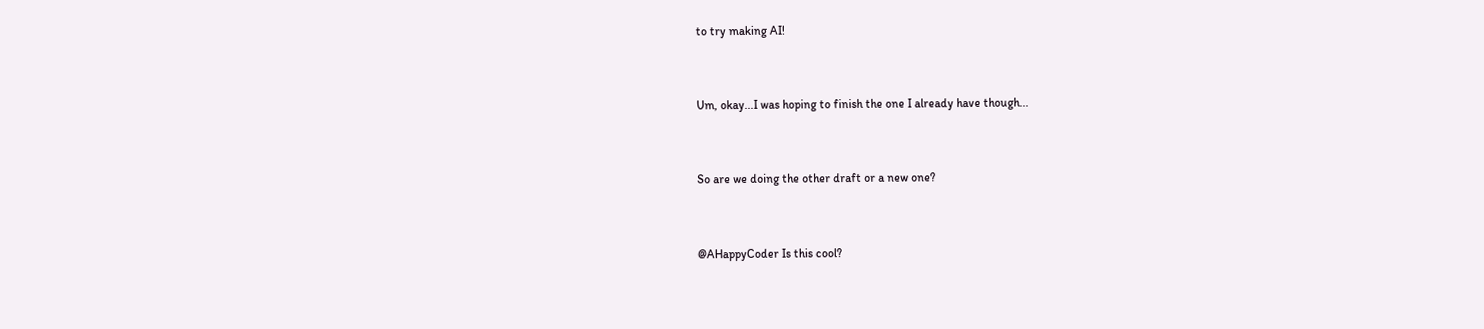to try making AI!


Um, okay...I was hoping to finish the one I already have though...


So are we doing the other draft or a new one?


@AHappyCoder Is this cool?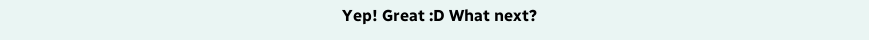Yep! Great :D What next?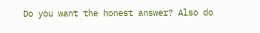Do you want the honest answer? Also do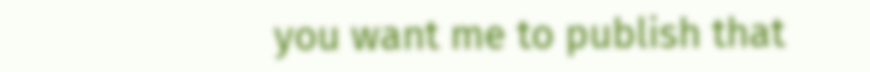you want me to publish that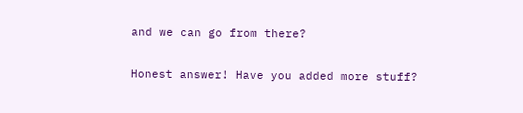and we can go from there?


Honest answer! Have you added more stuff?